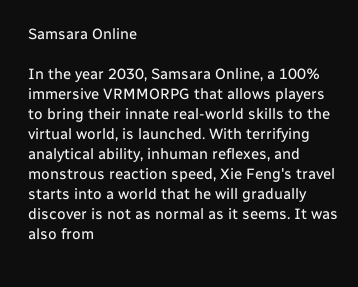Samsara Online

In the year 2030, Samsara Online, a 100% immersive VRMMORPG that allows players to bring their innate real-world skills to the virtual world, is launched. With terrifying analytical ability, inhuman reflexes, and monstrous reaction speed, Xie Feng's travel starts into a world that he will gradually discover is not as normal as it seems. It was also from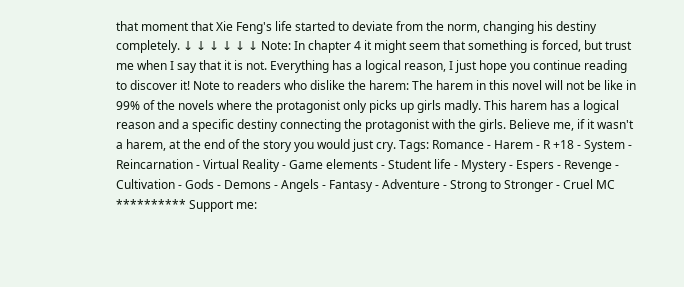that moment that Xie Feng's life started to deviate from the norm, changing his destiny completely. ↓ ↓ ↓ ↓ ↓ ↓ Note: In chapter 4 it might seem that something is forced, but trust me when I say that it is not. Everything has a logical reason, I just hope you continue reading to discover it! Note to readers who dislike the harem: The harem in this novel will not be like in 99% of the novels where the protagonist only picks up girls madly. This harem has a logical reason and a specific destiny connecting the protagonist with the girls. Believe me, if it wasn't a harem, at the end of the story you would just cry. Tags: Romance - Harem - R +18 - System - Reincarnation - Virtual Reality - Game elements - Student life - Mystery - Espers - Revenge - Cultivation - Gods - Demons - Angels - Fantasy - Adventure - Strong to Stronger - Cruel MC ********** Support me: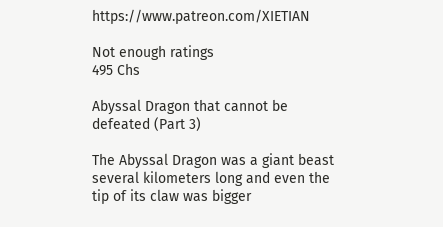https://www.patreon.com/XIETIAN

Not enough ratings
495 Chs

Abyssal Dragon that cannot be defeated (Part 3)

The Abyssal Dragon was a giant beast several kilometers long and even the tip of its claw was bigger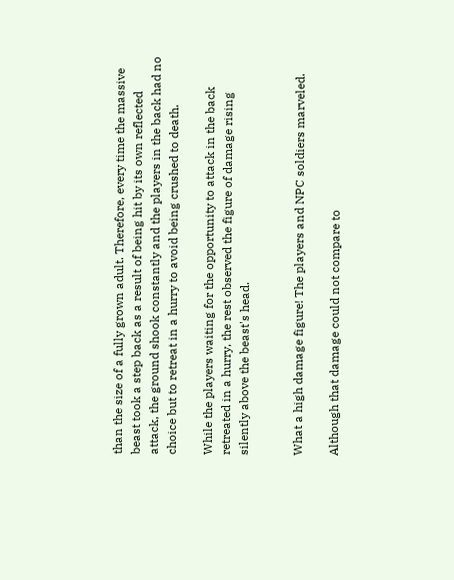than the size of a fully grown adult. Therefore, every time the massive beast took a step back as a result of being hit by its own reflected attack, the ground shook constantly and the players in the back had no choice but to retreat in a hurry to avoid being crushed to death.

While the players waiting for the opportunity to attack in the back retreated in a hurry, the rest observed the figure of damage rising silently above the beast's head.


What a high damage figure! The players and NPC soldiers marveled.

Although that damage could not compare to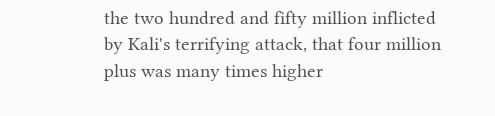the two hundred and fifty million inflicted by Kali's terrifying attack, that four million plus was many times higher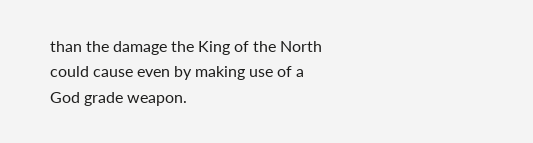than the damage the King of the North could cause even by making use of a God grade weapon.